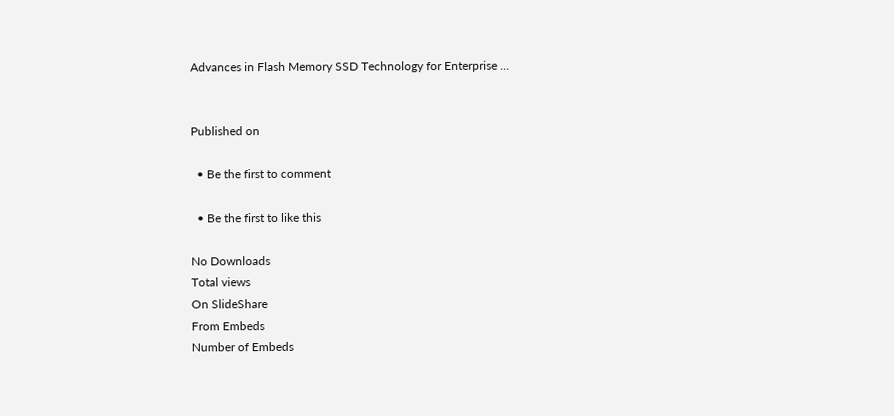Advances in Flash Memory SSD Technology for Enterprise ...


Published on

  • Be the first to comment

  • Be the first to like this

No Downloads
Total views
On SlideShare
From Embeds
Number of Embeds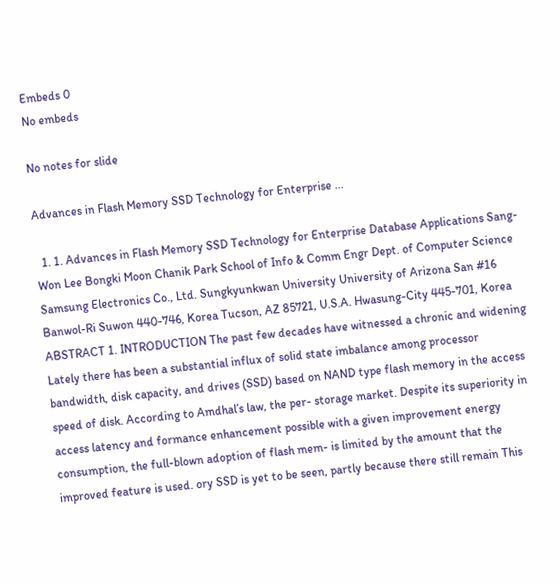Embeds 0
No embeds

No notes for slide

Advances in Flash Memory SSD Technology for Enterprise ...

  1. 1. Advances in Flash Memory SSD Technology for Enterprise Database Applications Sang-Won Lee Bongki Moon Chanik Park School of Info & Comm Engr Dept. of Computer Science Samsung Electronics Co., Ltd. Sungkyunkwan University University of Arizona San #16 Banwol-Ri Suwon 440-746, Korea Tucson, AZ 85721, U.S.A. Hwasung-City 445-701, Korea ABSTRACT 1. INTRODUCTION The past few decades have witnessed a chronic and widening Lately there has been a substantial influx of solid state imbalance among processor bandwidth, disk capacity, and drives (SSD) based on NAND type flash memory in the access speed of disk. According to Amdhal’s law, the per- storage market. Despite its superiority in access latency and formance enhancement possible with a given improvement energy consumption, the full-blown adoption of flash mem- is limited by the amount that the improved feature is used. ory SSD is yet to be seen, partly because there still remain This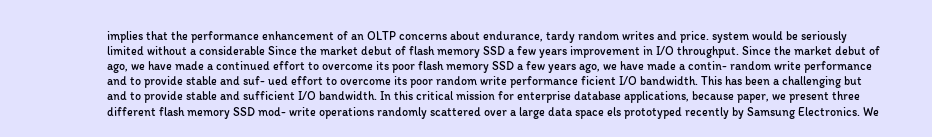implies that the performance enhancement of an OLTP concerns about endurance, tardy random writes and price. system would be seriously limited without a considerable Since the market debut of flash memory SSD a few years improvement in I/O throughput. Since the market debut of ago, we have made a continued effort to overcome its poor flash memory SSD a few years ago, we have made a contin- random write performance and to provide stable and suf- ued effort to overcome its poor random write performance ficient I/O bandwidth. This has been a challenging but and to provide stable and sufficient I/O bandwidth. In this critical mission for enterprise database applications, because paper, we present three different flash memory SSD mod- write operations randomly scattered over a large data space els prototyped recently by Samsung Electronics. We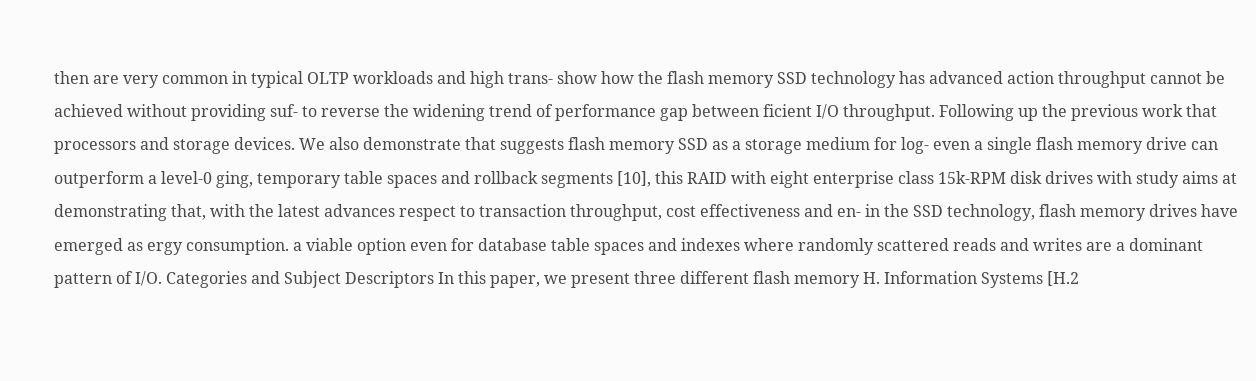then are very common in typical OLTP workloads and high trans- show how the flash memory SSD technology has advanced action throughput cannot be achieved without providing suf- to reverse the widening trend of performance gap between ficient I/O throughput. Following up the previous work that processors and storage devices. We also demonstrate that suggests flash memory SSD as a storage medium for log- even a single flash memory drive can outperform a level-0 ging, temporary table spaces and rollback segments [10], this RAID with eight enterprise class 15k-RPM disk drives with study aims at demonstrating that, with the latest advances respect to transaction throughput, cost effectiveness and en- in the SSD technology, flash memory drives have emerged as ergy consumption. a viable option even for database table spaces and indexes where randomly scattered reads and writes are a dominant pattern of I/O. Categories and Subject Descriptors In this paper, we present three different flash memory H. Information Systems [H.2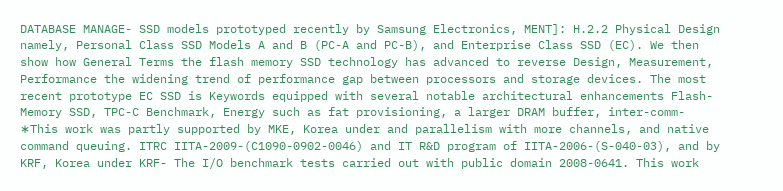DATABASE MANAGE- SSD models prototyped recently by Samsung Electronics, MENT]: H.2.2 Physical Design namely, Personal Class SSD Models A and B (PC-A and PC-B), and Enterprise Class SSD (EC). We then show how General Terms the flash memory SSD technology has advanced to reverse Design, Measurement, Performance the widening trend of performance gap between processors and storage devices. The most recent prototype EC SSD is Keywords equipped with several notable architectural enhancements Flash-Memory SSD, TPC-C Benchmark, Energy such as fat provisioning, a larger DRAM buffer, inter-comm- ∗This work was partly supported by MKE, Korea under and parallelism with more channels, and native command queuing. ITRC IITA-2009-(C1090-0902-0046) and IT R&D program of IITA-2006-(S-040-03), and by KRF, Korea under KRF- The I/O benchmark tests carried out with public domain 2008-0641. This work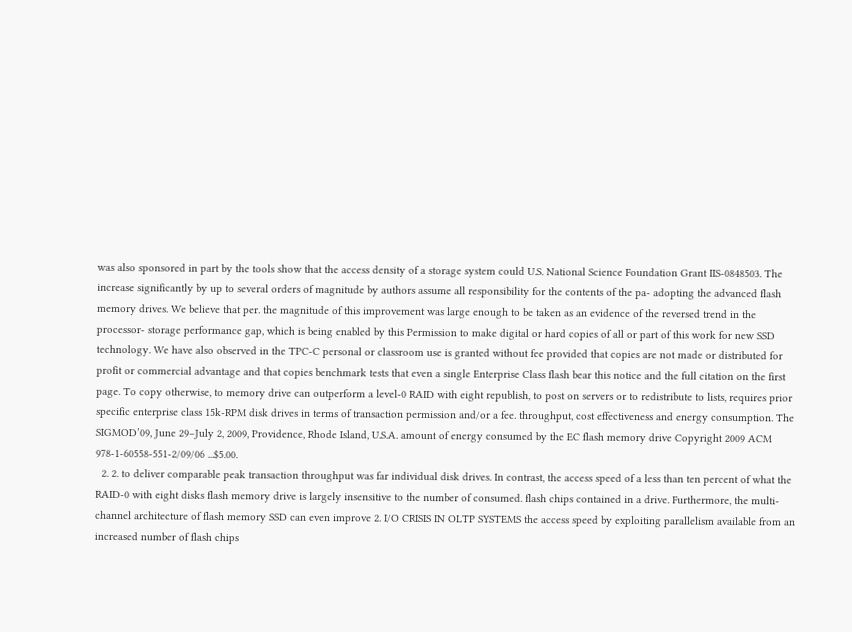was also sponsored in part by the tools show that the access density of a storage system could U.S. National Science Foundation Grant IIS-0848503. The increase significantly by up to several orders of magnitude by authors assume all responsibility for the contents of the pa- adopting the advanced flash memory drives. We believe that per. the magnitude of this improvement was large enough to be taken as an evidence of the reversed trend in the processor- storage performance gap, which is being enabled by this Permission to make digital or hard copies of all or part of this work for new SSD technology. We have also observed in the TPC-C personal or classroom use is granted without fee provided that copies are not made or distributed for profit or commercial advantage and that copies benchmark tests that even a single Enterprise Class flash bear this notice and the full citation on the first page. To copy otherwise, to memory drive can outperform a level-0 RAID with eight republish, to post on servers or to redistribute to lists, requires prior specific enterprise class 15k-RPM disk drives in terms of transaction permission and/or a fee. throughput, cost effectiveness and energy consumption. The SIGMOD’09, June 29–July 2, 2009, Providence, Rhode Island, U.S.A. amount of energy consumed by the EC flash memory drive Copyright 2009 ACM 978-1-60558-551-2/09/06 ...$5.00.
  2. 2. to deliver comparable peak transaction throughput was far individual disk drives. In contrast, the access speed of a less than ten percent of what the RAID-0 with eight disks flash memory drive is largely insensitive to the number of consumed. flash chips contained in a drive. Furthermore, the multi- channel architecture of flash memory SSD can even improve 2. I/O CRISIS IN OLTP SYSTEMS the access speed by exploiting parallelism available from an increased number of flash chips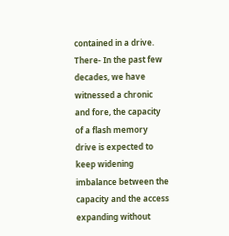contained in a drive. There- In the past few decades, we have witnessed a chronic and fore, the capacity of a flash memory drive is expected to keep widening imbalance between the capacity and the access expanding without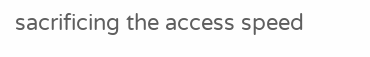sacrificing the access speed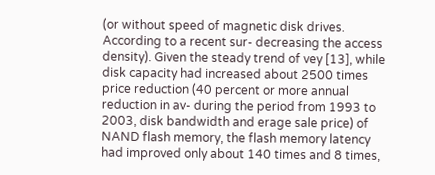(or without speed of magnetic disk drives. According to a recent sur- decreasing the access density). Given the steady trend of vey [13], while disk capacity had increased about 2500 times price reduction (40 percent or more annual reduction in av- during the period from 1993 to 2003, disk bandwidth and erage sale price) of NAND flash memory, the flash memory latency had improved only about 140 times and 8 times,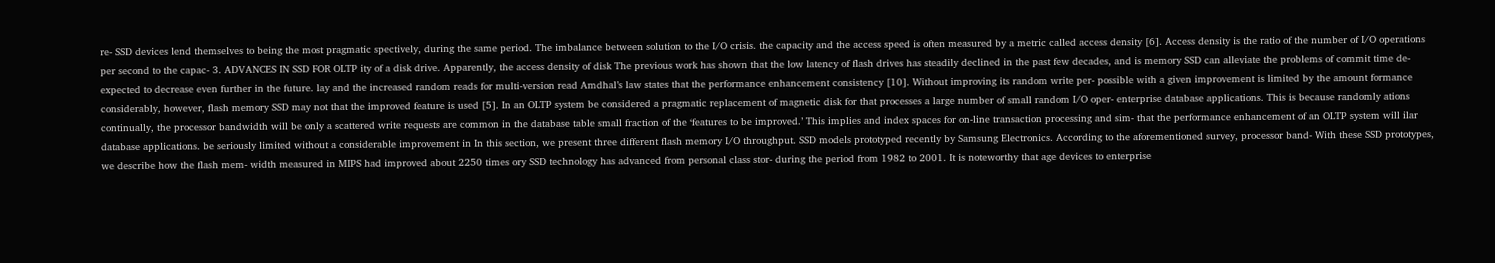re- SSD devices lend themselves to being the most pragmatic spectively, during the same period. The imbalance between solution to the I/O crisis. the capacity and the access speed is often measured by a metric called access density [6]. Access density is the ratio of the number of I/O operations per second to the capac- 3. ADVANCES IN SSD FOR OLTP ity of a disk drive. Apparently, the access density of disk The previous work has shown that the low latency of flash drives has steadily declined in the past few decades, and is memory SSD can alleviate the problems of commit time de- expected to decrease even further in the future. lay and the increased random reads for multi-version read Amdhal’s law states that the performance enhancement consistency [10]. Without improving its random write per- possible with a given improvement is limited by the amount formance considerably, however, flash memory SSD may not that the improved feature is used [5]. In an OLTP system be considered a pragmatic replacement of magnetic disk for that processes a large number of small random I/O oper- enterprise database applications. This is because randomly ations continually, the processor bandwidth will be only a scattered write requests are common in the database table small fraction of the ‘features to be improved.’ This implies and index spaces for on-line transaction processing and sim- that the performance enhancement of an OLTP system will ilar database applications. be seriously limited without a considerable improvement in In this section, we present three different flash memory I/O throughput. SSD models prototyped recently by Samsung Electronics. According to the aforementioned survey, processor band- With these SSD prototypes, we describe how the flash mem- width measured in MIPS had improved about 2250 times ory SSD technology has advanced from personal class stor- during the period from 1982 to 2001. It is noteworthy that age devices to enterprise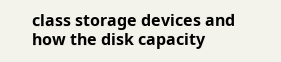class storage devices and how the disk capacity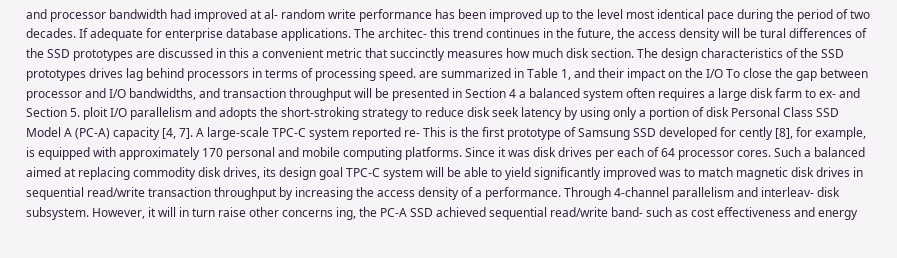and processor bandwidth had improved at al- random write performance has been improved up to the level most identical pace during the period of two decades. If adequate for enterprise database applications. The architec- this trend continues in the future, the access density will be tural differences of the SSD prototypes are discussed in this a convenient metric that succinctly measures how much disk section. The design characteristics of the SSD prototypes drives lag behind processors in terms of processing speed. are summarized in Table 1, and their impact on the I/O To close the gap between processor and I/O bandwidths, and transaction throughput will be presented in Section 4 a balanced system often requires a large disk farm to ex- and Section 5. ploit I/O parallelism and adopts the short-stroking strategy to reduce disk seek latency by using only a portion of disk Personal Class SSD Model A (PC-A) capacity [4, 7]. A large-scale TPC-C system reported re- This is the first prototype of Samsung SSD developed for cently [8], for example, is equipped with approximately 170 personal and mobile computing platforms. Since it was disk drives per each of 64 processor cores. Such a balanced aimed at replacing commodity disk drives, its design goal TPC-C system will be able to yield significantly improved was to match magnetic disk drives in sequential read/write transaction throughput by increasing the access density of a performance. Through 4-channel parallelism and interleav- disk subsystem. However, it will in turn raise other concerns ing, the PC-A SSD achieved sequential read/write band- such as cost effectiveness and energy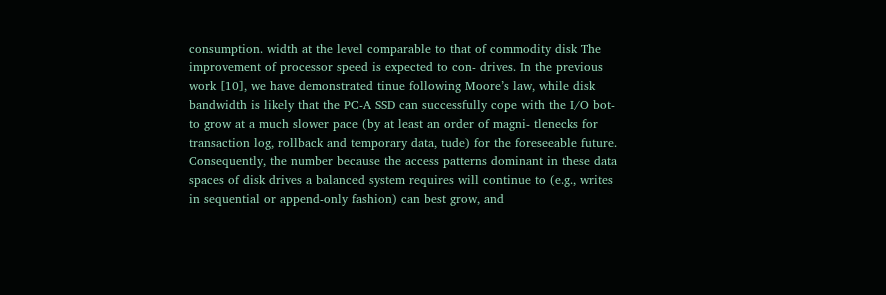consumption. width at the level comparable to that of commodity disk The improvement of processor speed is expected to con- drives. In the previous work [10], we have demonstrated tinue following Moore’s law, while disk bandwidth is likely that the PC-A SSD can successfully cope with the I/O bot- to grow at a much slower pace (by at least an order of magni- tlenecks for transaction log, rollback and temporary data, tude) for the foreseeable future. Consequently, the number because the access patterns dominant in these data spaces of disk drives a balanced system requires will continue to (e.g., writes in sequential or append-only fashion) can best grow, and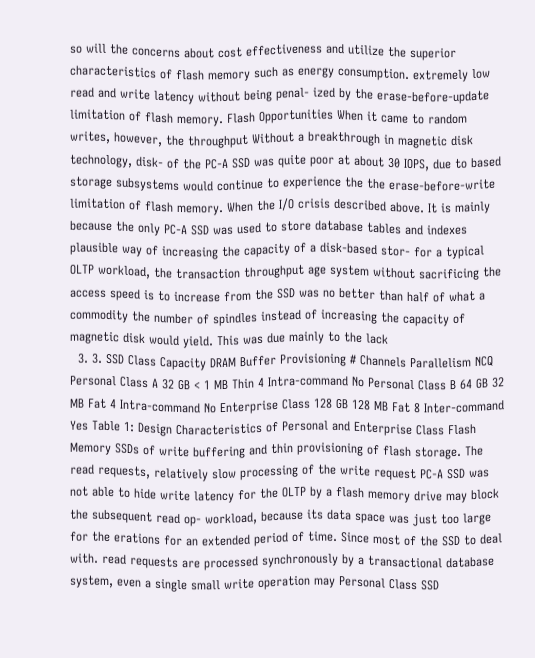so will the concerns about cost effectiveness and utilize the superior characteristics of flash memory such as energy consumption. extremely low read and write latency without being penal- ized by the erase-before-update limitation of flash memory. Flash Opportunities When it came to random writes, however, the throughput Without a breakthrough in magnetic disk technology, disk- of the PC-A SSD was quite poor at about 30 IOPS, due to based storage subsystems would continue to experience the the erase-before-write limitation of flash memory. When the I/O crisis described above. It is mainly because the only PC-A SSD was used to store database tables and indexes plausible way of increasing the capacity of a disk-based stor- for a typical OLTP workload, the transaction throughput age system without sacrificing the access speed is to increase from the SSD was no better than half of what a commodity the number of spindles instead of increasing the capacity of magnetic disk would yield. This was due mainly to the lack
  3. 3. SSD Class Capacity DRAM Buffer Provisioning # Channels Parallelism NCQ Personal Class A 32 GB < 1 MB Thin 4 Intra-command No Personal Class B 64 GB 32 MB Fat 4 Intra-command No Enterprise Class 128 GB 128 MB Fat 8 Inter-command Yes Table 1: Design Characteristics of Personal and Enterprise Class Flash Memory SSDs of write buffering and thin provisioning of flash storage. The read requests, relatively slow processing of the write request PC-A SSD was not able to hide write latency for the OLTP by a flash memory drive may block the subsequent read op- workload, because its data space was just too large for the erations for an extended period of time. Since most of the SSD to deal with. read requests are processed synchronously by a transactional database system, even a single small write operation may Personal Class SSD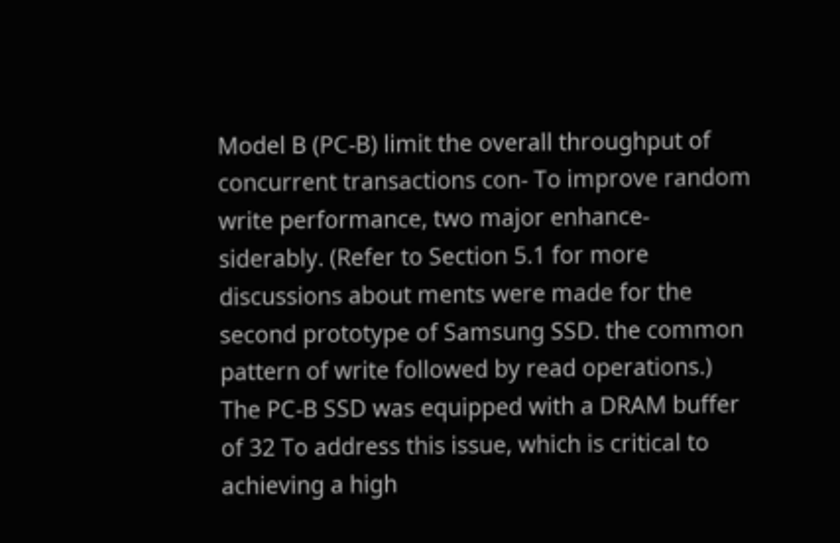Model B (PC-B) limit the overall throughput of concurrent transactions con- To improve random write performance, two major enhance- siderably. (Refer to Section 5.1 for more discussions about ments were made for the second prototype of Samsung SSD. the common pattern of write followed by read operations.) The PC-B SSD was equipped with a DRAM buffer of 32 To address this issue, which is critical to achieving a high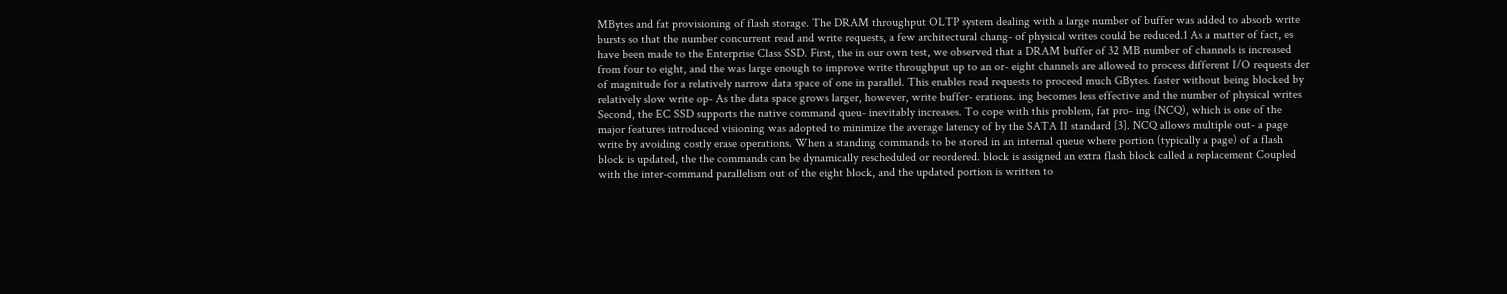MBytes and fat provisioning of flash storage. The DRAM throughput OLTP system dealing with a large number of buffer was added to absorb write bursts so that the number concurrent read and write requests, a few architectural chang- of physical writes could be reduced.1 As a matter of fact, es have been made to the Enterprise Class SSD. First, the in our own test, we observed that a DRAM buffer of 32 MB number of channels is increased from four to eight, and the was large enough to improve write throughput up to an or- eight channels are allowed to process different I/O requests der of magnitude for a relatively narrow data space of one in parallel. This enables read requests to proceed much GBytes. faster without being blocked by relatively slow write op- As the data space grows larger, however, write buffer- erations. ing becomes less effective and the number of physical writes Second, the EC SSD supports the native command queu- inevitably increases. To cope with this problem, fat pro- ing (NCQ), which is one of the major features introduced visioning was adopted to minimize the average latency of by the SATA II standard [3]. NCQ allows multiple out- a page write by avoiding costly erase operations. When a standing commands to be stored in an internal queue where portion (typically a page) of a flash block is updated, the the commands can be dynamically rescheduled or reordered. block is assigned an extra flash block called a replacement Coupled with the inter-command parallelism out of the eight block, and the updated portion is written to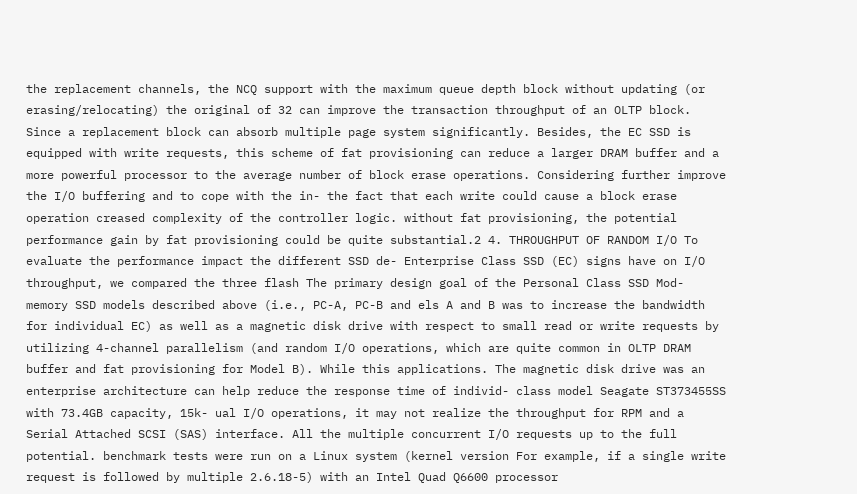the replacement channels, the NCQ support with the maximum queue depth block without updating (or erasing/relocating) the original of 32 can improve the transaction throughput of an OLTP block. Since a replacement block can absorb multiple page system significantly. Besides, the EC SSD is equipped with write requests, this scheme of fat provisioning can reduce a larger DRAM buffer and a more powerful processor to the average number of block erase operations. Considering further improve the I/O buffering and to cope with the in- the fact that each write could cause a block erase operation creased complexity of the controller logic. without fat provisioning, the potential performance gain by fat provisioning could be quite substantial.2 4. THROUGHPUT OF RANDOM I/O To evaluate the performance impact the different SSD de- Enterprise Class SSD (EC) signs have on I/O throughput, we compared the three flash The primary design goal of the Personal Class SSD Mod- memory SSD models described above (i.e., PC-A, PC-B and els A and B was to increase the bandwidth for individual EC) as well as a magnetic disk drive with respect to small read or write requests by utilizing 4-channel parallelism (and random I/O operations, which are quite common in OLTP DRAM buffer and fat provisioning for Model B). While this applications. The magnetic disk drive was an enterprise architecture can help reduce the response time of individ- class model Seagate ST373455SS with 73.4GB capacity, 15k- ual I/O operations, it may not realize the throughput for RPM and a Serial Attached SCSI (SAS) interface. All the multiple concurrent I/O requests up to the full potential. benchmark tests were run on a Linux system (kernel version For example, if a single write request is followed by multiple 2.6.18-5) with an Intel Quad Q6600 processor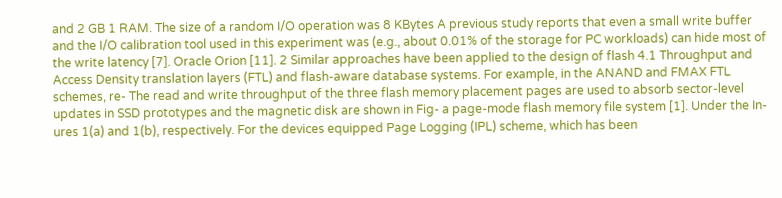and 2 GB 1 RAM. The size of a random I/O operation was 8 KBytes A previous study reports that even a small write buffer and the I/O calibration tool used in this experiment was (e.g., about 0.01% of the storage for PC workloads) can hide most of the write latency [7]. Oracle Orion [11]. 2 Similar approaches have been applied to the design of flash 4.1 Throughput and Access Density translation layers (FTL) and flash-aware database systems. For example, in the ANAND and FMAX FTL schemes, re- The read and write throughput of the three flash memory placement pages are used to absorb sector-level updates in SSD prototypes and the magnetic disk are shown in Fig- a page-mode flash memory file system [1]. Under the In- ures 1(a) and 1(b), respectively. For the devices equipped Page Logging (IPL) scheme, which has been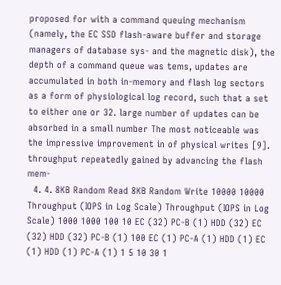proposed for with a command queuing mechanism (namely, the EC SSD flash-aware buffer and storage managers of database sys- and the magnetic disk), the depth of a command queue was tems, updates are accumulated in both in-memory and flash log sectors as a form of physiological log record, such that a set to either one or 32. large number of updates can be absorbed in a small number The most noticeable was the impressive improvement in of physical writes [9]. throughput repeatedly gained by advancing the flash mem-
  4. 4. 8KB Random Read 8KB Random Write 10000 10000 Throughput (IOPS in Log Scale) Throughput (IOPS in Log Scale) 1000 1000 100 10 EC (32) PC-B (1) HDD (32) EC (32) HDD (32) PC-B (1) 100 EC (1) PC-A (1) HDD (1) EC (1) HDD (1) PC-A (1) 1 5 10 30 1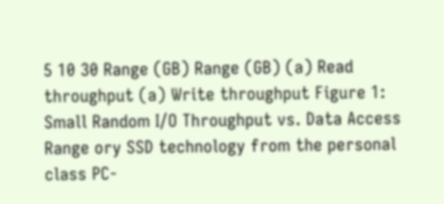5 10 30 Range (GB) Range (GB) (a) Read throughput (a) Write throughput Figure 1: Small Random I/O Throughput vs. Data Access Range ory SSD technology from the personal class PC-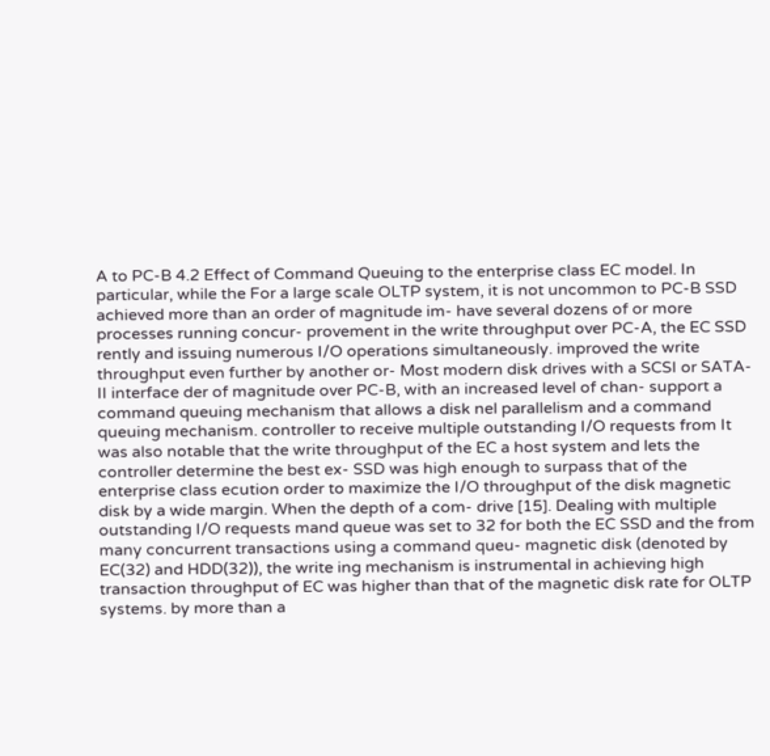A to PC-B 4.2 Effect of Command Queuing to the enterprise class EC model. In particular, while the For a large scale OLTP system, it is not uncommon to PC-B SSD achieved more than an order of magnitude im- have several dozens of or more processes running concur- provement in the write throughput over PC-A, the EC SSD rently and issuing numerous I/O operations simultaneously. improved the write throughput even further by another or- Most modern disk drives with a SCSI or SATA-II interface der of magnitude over PC-B, with an increased level of chan- support a command queuing mechanism that allows a disk nel parallelism and a command queuing mechanism. controller to receive multiple outstanding I/O requests from It was also notable that the write throughput of the EC a host system and lets the controller determine the best ex- SSD was high enough to surpass that of the enterprise class ecution order to maximize the I/O throughput of the disk magnetic disk by a wide margin. When the depth of a com- drive [15]. Dealing with multiple outstanding I/O requests mand queue was set to 32 for both the EC SSD and the from many concurrent transactions using a command queu- magnetic disk (denoted by EC(32) and HDD(32)), the write ing mechanism is instrumental in achieving high transaction throughput of EC was higher than that of the magnetic disk rate for OLTP systems. by more than a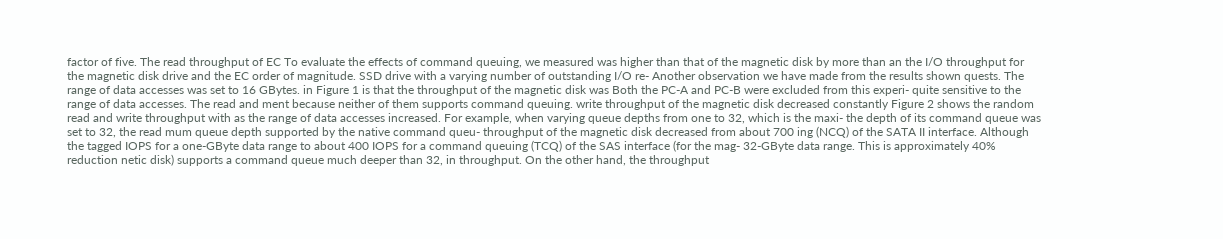factor of five. The read throughput of EC To evaluate the effects of command queuing, we measured was higher than that of the magnetic disk by more than an the I/O throughput for the magnetic disk drive and the EC order of magnitude. SSD drive with a varying number of outstanding I/O re- Another observation we have made from the results shown quests. The range of data accesses was set to 16 GBytes. in Figure 1 is that the throughput of the magnetic disk was Both the PC-A and PC-B were excluded from this experi- quite sensitive to the range of data accesses. The read and ment because neither of them supports command queuing. write throughput of the magnetic disk decreased constantly Figure 2 shows the random read and write throughput with as the range of data accesses increased. For example, when varying queue depths from one to 32, which is the maxi- the depth of its command queue was set to 32, the read mum queue depth supported by the native command queu- throughput of the magnetic disk decreased from about 700 ing (NCQ) of the SATA II interface. Although the tagged IOPS for a one-GByte data range to about 400 IOPS for a command queuing (TCQ) of the SAS interface (for the mag- 32-GByte data range. This is approximately 40% reduction netic disk) supports a command queue much deeper than 32, in throughput. On the other hand, the throughput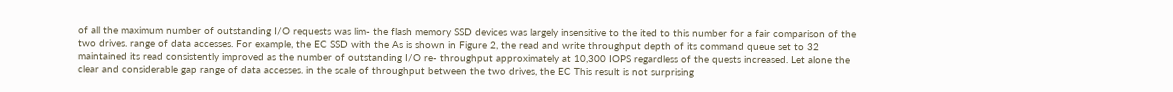of all the maximum number of outstanding I/O requests was lim- the flash memory SSD devices was largely insensitive to the ited to this number for a fair comparison of the two drives. range of data accesses. For example, the EC SSD with the As is shown in Figure 2, the read and write throughput depth of its command queue set to 32 maintained its read consistently improved as the number of outstanding I/O re- throughput approximately at 10,300 IOPS regardless of the quests increased. Let alone the clear and considerable gap range of data accesses. in the scale of throughput between the two drives, the EC This result is not surprising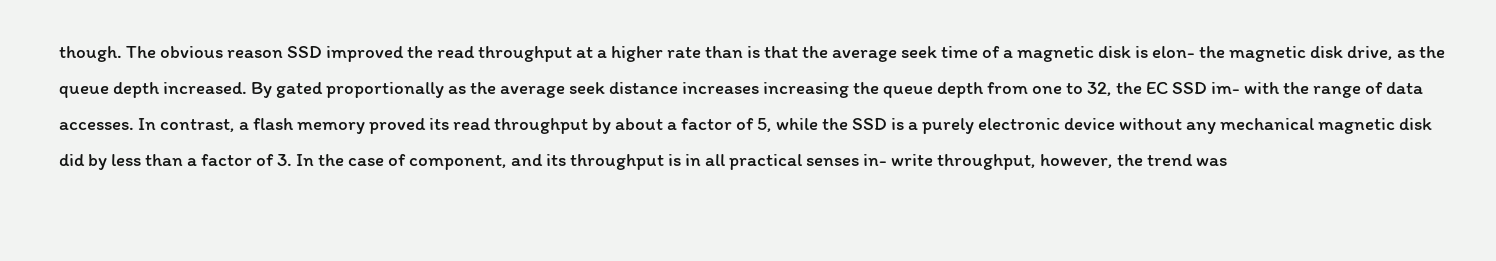though. The obvious reason SSD improved the read throughput at a higher rate than is that the average seek time of a magnetic disk is elon- the magnetic disk drive, as the queue depth increased. By gated proportionally as the average seek distance increases increasing the queue depth from one to 32, the EC SSD im- with the range of data accesses. In contrast, a flash memory proved its read throughput by about a factor of 5, while the SSD is a purely electronic device without any mechanical magnetic disk did by less than a factor of 3. In the case of component, and its throughput is in all practical senses in- write throughput, however, the trend was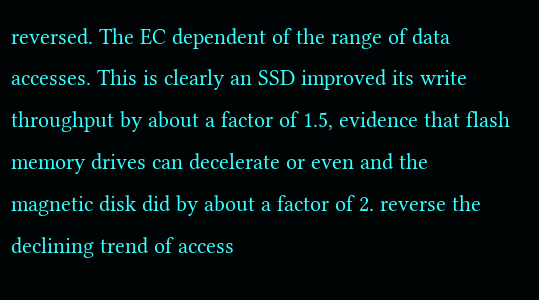reversed. The EC dependent of the range of data accesses. This is clearly an SSD improved its write throughput by about a factor of 1.5, evidence that flash memory drives can decelerate or even and the magnetic disk did by about a factor of 2. reverse the declining trend of access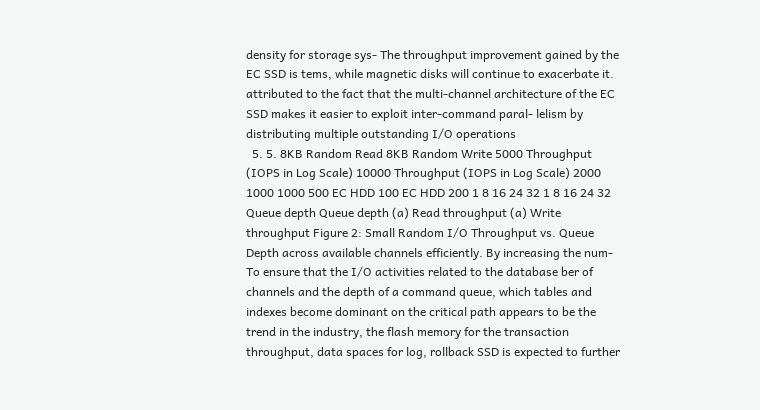density for storage sys- The throughput improvement gained by the EC SSD is tems, while magnetic disks will continue to exacerbate it. attributed to the fact that the multi-channel architecture of the EC SSD makes it easier to exploit inter-command paral- lelism by distributing multiple outstanding I/O operations
  5. 5. 8KB Random Read 8KB Random Write 5000 Throughput (IOPS in Log Scale) 10000 Throughput (IOPS in Log Scale) 2000 1000 1000 500 EC HDD 100 EC HDD 200 1 8 16 24 32 1 8 16 24 32 Queue depth Queue depth (a) Read throughput (a) Write throughput Figure 2: Small Random I/O Throughput vs. Queue Depth across available channels efficiently. By increasing the num- To ensure that the I/O activities related to the database ber of channels and the depth of a command queue, which tables and indexes become dominant on the critical path appears to be the trend in the industry, the flash memory for the transaction throughput, data spaces for log, rollback SSD is expected to further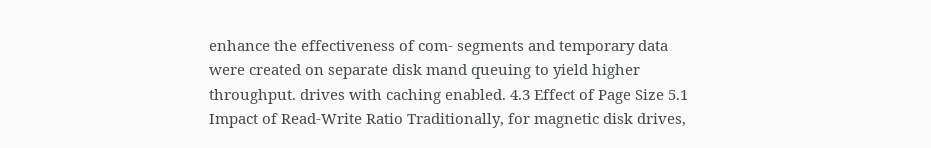enhance the effectiveness of com- segments and temporary data were created on separate disk mand queuing to yield higher throughput. drives with caching enabled. 4.3 Effect of Page Size 5.1 Impact of Read-Write Ratio Traditionally, for magnetic disk drives,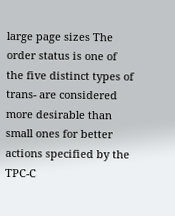large page sizes The order status is one of the five distinct types of trans- are considered more desirable than small ones for better actions specified by the TPC-C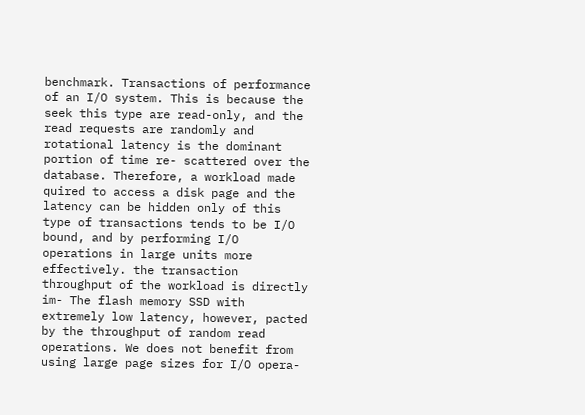benchmark. Transactions of performance of an I/O system. This is because the seek this type are read-only, and the read requests are randomly and rotational latency is the dominant portion of time re- scattered over the database. Therefore, a workload made quired to access a disk page and the latency can be hidden only of this type of transactions tends to be I/O bound, and by performing I/O operations in large units more effectively. the transaction throughput of the workload is directly im- The flash memory SSD with extremely low latency, however, pacted by the throughput of random read operations. We does not benefit from using large page sizes for I/O opera-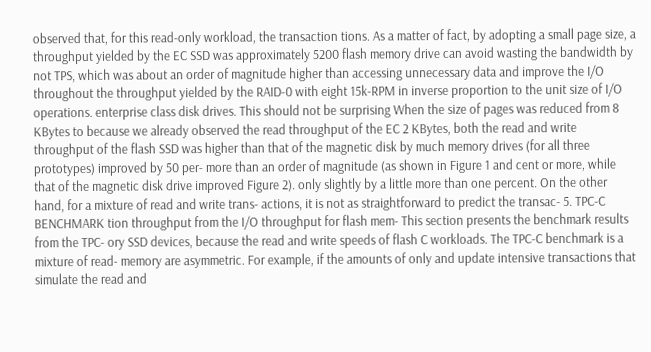observed that, for this read-only workload, the transaction tions. As a matter of fact, by adopting a small page size, a throughput yielded by the EC SSD was approximately 5200 flash memory drive can avoid wasting the bandwidth by not TPS, which was about an order of magnitude higher than accessing unnecessary data and improve the I/O throughout the throughput yielded by the RAID-0 with eight 15k-RPM in inverse proportion to the unit size of I/O operations. enterprise class disk drives. This should not be surprising When the size of pages was reduced from 8 KBytes to because we already observed the read throughput of the EC 2 KBytes, both the read and write throughput of the flash SSD was higher than that of the magnetic disk by much memory drives (for all three prototypes) improved by 50 per- more than an order of magnitude (as shown in Figure 1 and cent or more, while that of the magnetic disk drive improved Figure 2). only slightly by a little more than one percent. On the other hand, for a mixture of read and write trans- actions, it is not as straightforward to predict the transac- 5. TPC-C BENCHMARK tion throughput from the I/O throughput for flash mem- This section presents the benchmark results from the TPC- ory SSD devices, because the read and write speeds of flash C workloads. The TPC-C benchmark is a mixture of read- memory are asymmetric. For example, if the amounts of only and update intensive transactions that simulate the read and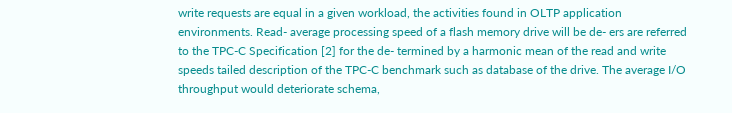write requests are equal in a given workload, the activities found in OLTP application environments. Read- average processing speed of a flash memory drive will be de- ers are referred to the TPC-C Specification [2] for the de- termined by a harmonic mean of the read and write speeds tailed description of the TPC-C benchmark such as database of the drive. The average I/O throughput would deteriorate schema,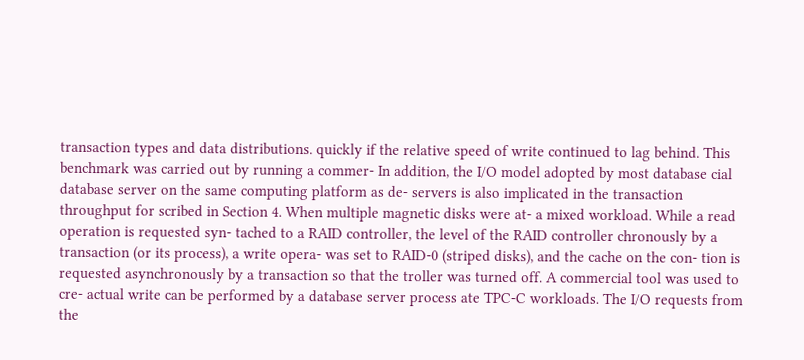transaction types and data distributions. quickly if the relative speed of write continued to lag behind. This benchmark was carried out by running a commer- In addition, the I/O model adopted by most database cial database server on the same computing platform as de- servers is also implicated in the transaction throughput for scribed in Section 4. When multiple magnetic disks were at- a mixed workload. While a read operation is requested syn- tached to a RAID controller, the level of the RAID controller chronously by a transaction (or its process), a write opera- was set to RAID-0 (striped disks), and the cache on the con- tion is requested asynchronously by a transaction so that the troller was turned off. A commercial tool was used to cre- actual write can be performed by a database server process ate TPC-C workloads. The I/O requests from the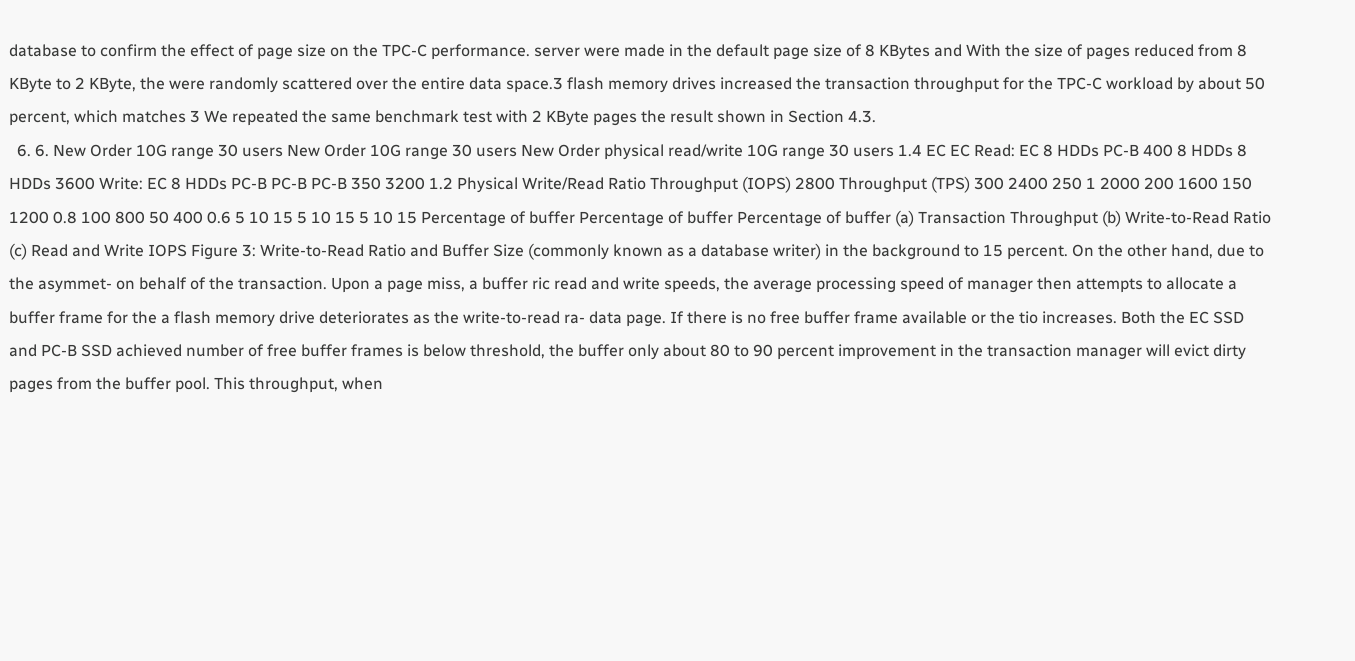database to confirm the effect of page size on the TPC-C performance. server were made in the default page size of 8 KBytes and With the size of pages reduced from 8 KByte to 2 KByte, the were randomly scattered over the entire data space.3 flash memory drives increased the transaction throughput for the TPC-C workload by about 50 percent, which matches 3 We repeated the same benchmark test with 2 KByte pages the result shown in Section 4.3.
  6. 6. New Order 10G range 30 users New Order 10G range 30 users New Order physical read/write 10G range 30 users 1.4 EC EC Read: EC 8 HDDs PC-B 400 8 HDDs 8 HDDs 3600 Write: EC 8 HDDs PC-B PC-B PC-B 350 3200 1.2 Physical Write/Read Ratio Throughput (IOPS) 2800 Throughput (TPS) 300 2400 250 1 2000 200 1600 150 1200 0.8 100 800 50 400 0.6 5 10 15 5 10 15 5 10 15 Percentage of buffer Percentage of buffer Percentage of buffer (a) Transaction Throughput (b) Write-to-Read Ratio (c) Read and Write IOPS Figure 3: Write-to-Read Ratio and Buffer Size (commonly known as a database writer) in the background to 15 percent. On the other hand, due to the asymmet- on behalf of the transaction. Upon a page miss, a buffer ric read and write speeds, the average processing speed of manager then attempts to allocate a buffer frame for the a flash memory drive deteriorates as the write-to-read ra- data page. If there is no free buffer frame available or the tio increases. Both the EC SSD and PC-B SSD achieved number of free buffer frames is below threshold, the buffer only about 80 to 90 percent improvement in the transaction manager will evict dirty pages from the buffer pool. This throughput, when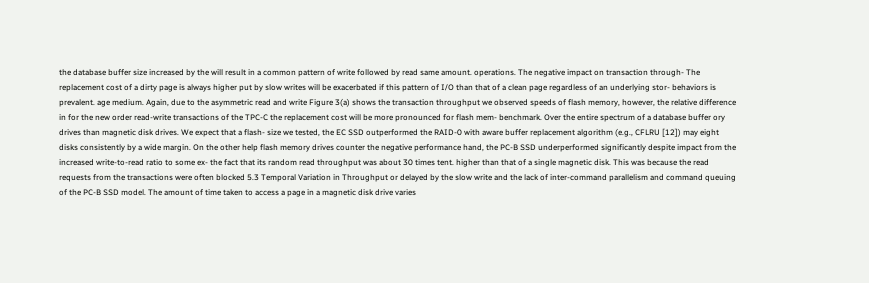the database buffer size increased by the will result in a common pattern of write followed by read same amount. operations. The negative impact on transaction through- The replacement cost of a dirty page is always higher put by slow writes will be exacerbated if this pattern of I/O than that of a clean page regardless of an underlying stor- behaviors is prevalent. age medium. Again, due to the asymmetric read and write Figure 3(a) shows the transaction throughput we observed speeds of flash memory, however, the relative difference in for the new order read-write transactions of the TPC-C the replacement cost will be more pronounced for flash mem- benchmark. Over the entire spectrum of a database buffer ory drives than magnetic disk drives. We expect that a flash- size we tested, the EC SSD outperformed the RAID-0 with aware buffer replacement algorithm (e.g., CFLRU [12]) may eight disks consistently by a wide margin. On the other help flash memory drives counter the negative performance hand, the PC-B SSD underperformed significantly despite impact from the increased write-to-read ratio to some ex- the fact that its random read throughput was about 30 times tent. higher than that of a single magnetic disk. This was because the read requests from the transactions were often blocked 5.3 Temporal Variation in Throughput or delayed by the slow write and the lack of inter-command parallelism and command queuing of the PC-B SSD model. The amount of time taken to access a page in a magnetic disk drive varies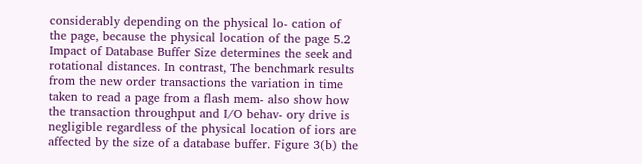considerably depending on the physical lo- cation of the page, because the physical location of the page 5.2 Impact of Database Buffer Size determines the seek and rotational distances. In contrast, The benchmark results from the new order transactions the variation in time taken to read a page from a flash mem- also show how the transaction throughput and I/O behav- ory drive is negligible regardless of the physical location of iors are affected by the size of a database buffer. Figure 3(b) the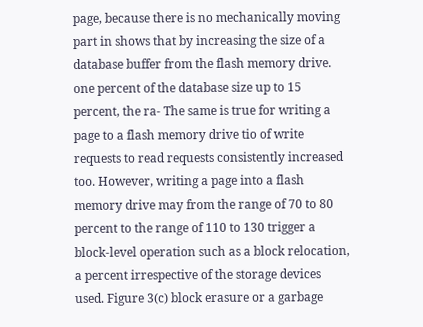page, because there is no mechanically moving part in shows that by increasing the size of a database buffer from the flash memory drive. one percent of the database size up to 15 percent, the ra- The same is true for writing a page to a flash memory drive tio of write requests to read requests consistently increased too. However, writing a page into a flash memory drive may from the range of 70 to 80 percent to the range of 110 to 130 trigger a block-level operation such as a block relocation, a percent irrespective of the storage devices used. Figure 3(c) block erasure or a garbage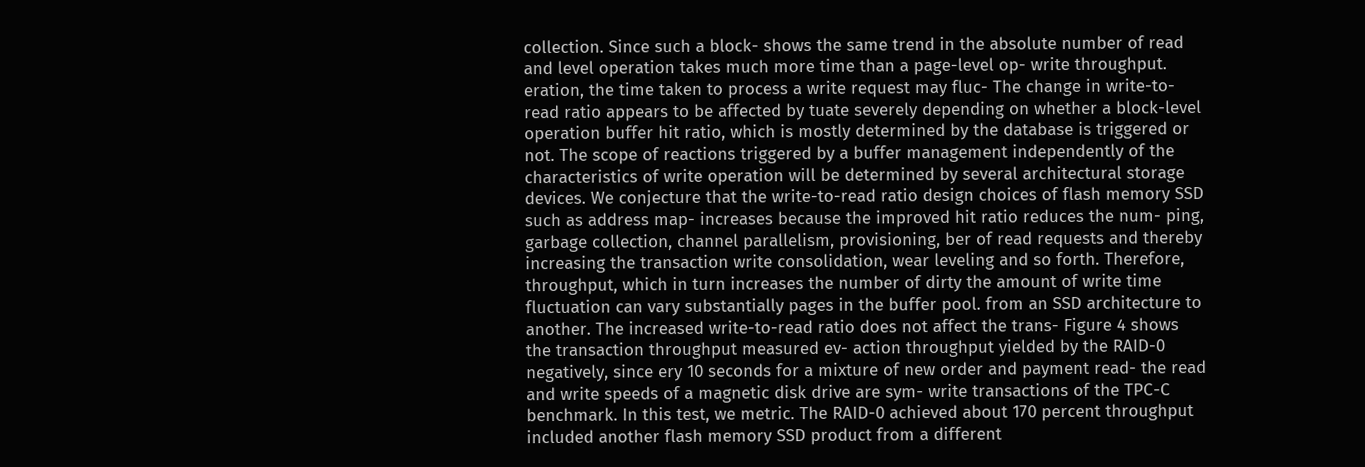collection. Since such a block- shows the same trend in the absolute number of read and level operation takes much more time than a page-level op- write throughput. eration, the time taken to process a write request may fluc- The change in write-to-read ratio appears to be affected by tuate severely depending on whether a block-level operation buffer hit ratio, which is mostly determined by the database is triggered or not. The scope of reactions triggered by a buffer management independently of the characteristics of write operation will be determined by several architectural storage devices. We conjecture that the write-to-read ratio design choices of flash memory SSD such as address map- increases because the improved hit ratio reduces the num- ping, garbage collection, channel parallelism, provisioning, ber of read requests and thereby increasing the transaction write consolidation, wear leveling and so forth. Therefore, throughput, which in turn increases the number of dirty the amount of write time fluctuation can vary substantially pages in the buffer pool. from an SSD architecture to another. The increased write-to-read ratio does not affect the trans- Figure 4 shows the transaction throughput measured ev- action throughput yielded by the RAID-0 negatively, since ery 10 seconds for a mixture of new order and payment read- the read and write speeds of a magnetic disk drive are sym- write transactions of the TPC-C benchmark. In this test, we metric. The RAID-0 achieved about 170 percent throughput included another flash memory SSD product from a different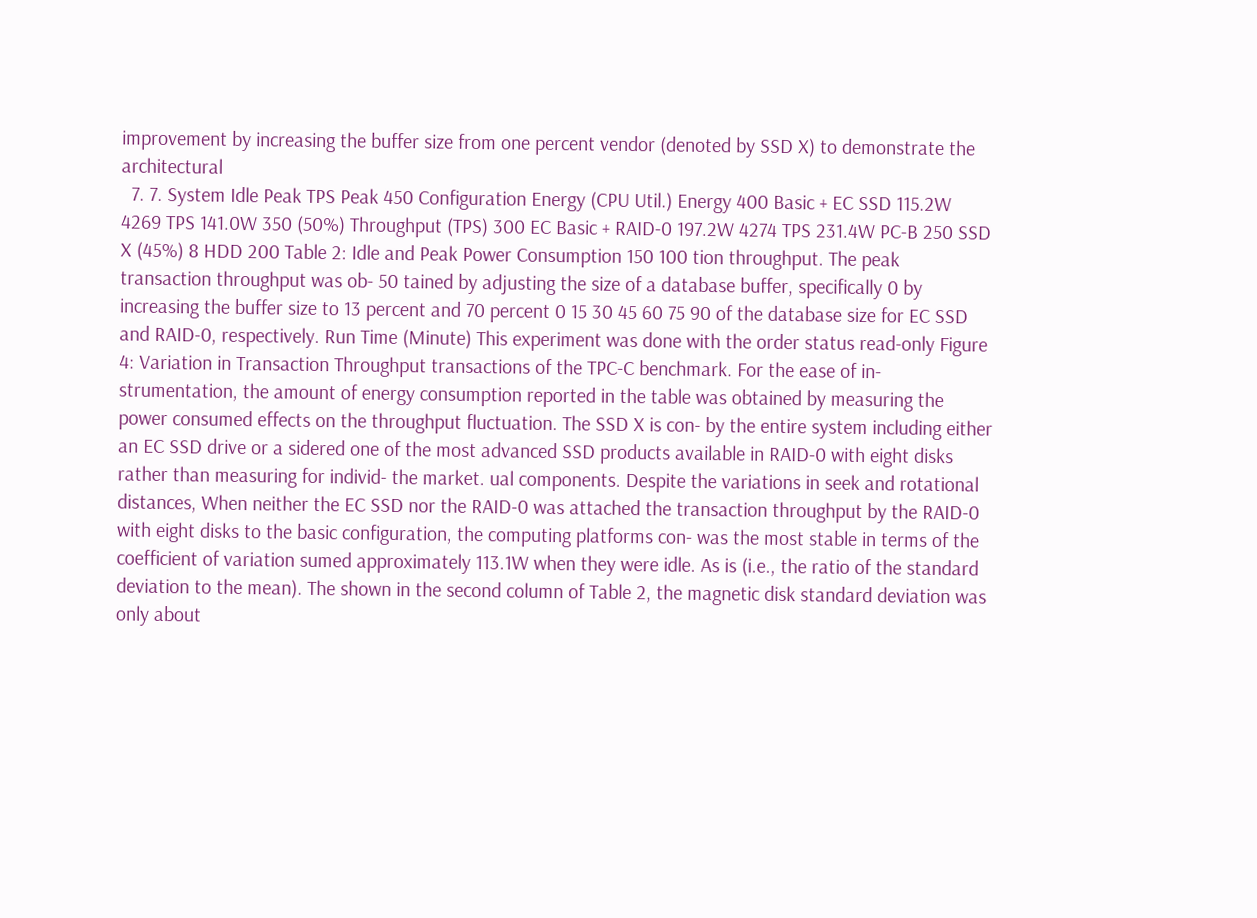improvement by increasing the buffer size from one percent vendor (denoted by SSD X) to demonstrate the architectural
  7. 7. System Idle Peak TPS Peak 450 Configuration Energy (CPU Util.) Energy 400 Basic + EC SSD 115.2W 4269 TPS 141.0W 350 (50%) Throughput (TPS) 300 EC Basic + RAID-0 197.2W 4274 TPS 231.4W PC-B 250 SSD X (45%) 8 HDD 200 Table 2: Idle and Peak Power Consumption 150 100 tion throughput. The peak transaction throughput was ob- 50 tained by adjusting the size of a database buffer, specifically 0 by increasing the buffer size to 13 percent and 70 percent 0 15 30 45 60 75 90 of the database size for EC SSD and RAID-0, respectively. Run Time (Minute) This experiment was done with the order status read-only Figure 4: Variation in Transaction Throughput transactions of the TPC-C benchmark. For the ease of in- strumentation, the amount of energy consumption reported in the table was obtained by measuring the power consumed effects on the throughput fluctuation. The SSD X is con- by the entire system including either an EC SSD drive or a sidered one of the most advanced SSD products available in RAID-0 with eight disks rather than measuring for individ- the market. ual components. Despite the variations in seek and rotational distances, When neither the EC SSD nor the RAID-0 was attached the transaction throughput by the RAID-0 with eight disks to the basic configuration, the computing platforms con- was the most stable in terms of the coefficient of variation sumed approximately 113.1W when they were idle. As is (i.e., the ratio of the standard deviation to the mean). The shown in the second column of Table 2, the magnetic disk standard deviation was only about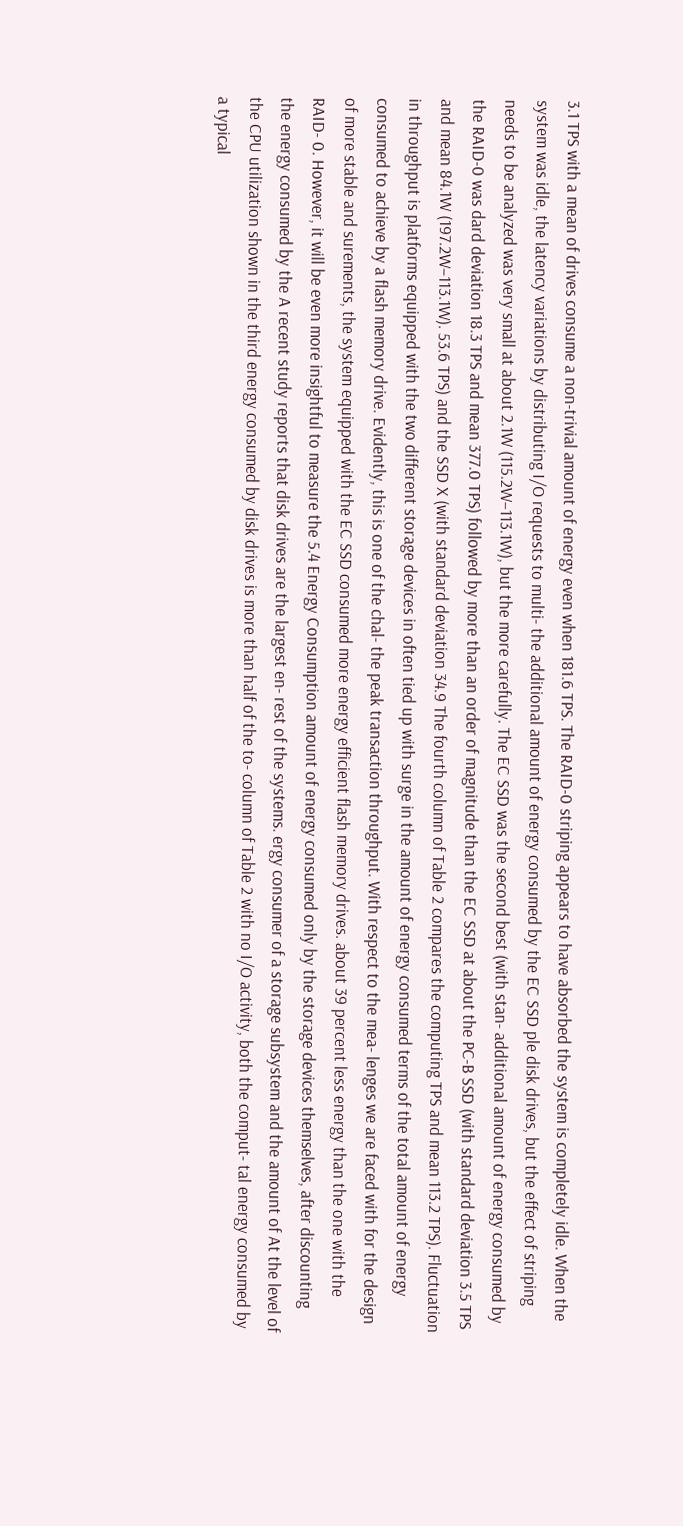3.1 TPS with a mean of drives consume a non-trivial amount of energy even when 181.6 TPS. The RAID-0 striping appears to have absorbed the system is completely idle. When the system was idle, the latency variations by distributing I/O requests to multi- the additional amount of energy consumed by the EC SSD ple disk drives, but the effect of striping needs to be analyzed was very small at about 2.1W (115.2W−113.1W), but the more carefully. The EC SSD was the second best (with stan- additional amount of energy consumed by the RAID-0 was dard deviation 18.3 TPS and mean 377.0 TPS) followed by more than an order of magnitude than the EC SSD at about the PC-B SSD (with standard deviation 3.5 TPS and mean 84.1W (197.2W−113.1W). 53.6 TPS) and the SSD X (with standard deviation 34.9 The fourth column of Table 2 compares the computing TPS and mean 113.2 TPS). Fluctuation in throughput is platforms equipped with the two different storage devices in often tied up with surge in the amount of energy consumed terms of the total amount of energy consumed to achieve by a flash memory drive. Evidently, this is one of the chal- the peak transaction throughput. With respect to the mea- lenges we are faced with for the design of more stable and surements, the system equipped with the EC SSD consumed more energy efficient flash memory drives. about 39 percent less energy than the one with the RAID- 0. However, it will be even more insightful to measure the 5.4 Energy Consumption amount of energy consumed only by the storage devices themselves, after discounting the energy consumed by the A recent study reports that disk drives are the largest en- rest of the systems. ergy consumer of a storage subsystem and the amount of At the level of the CPU utilization shown in the third energy consumed by disk drives is more than half of the to- column of Table 2 with no I/O activity, both the comput- tal energy consumed by a typical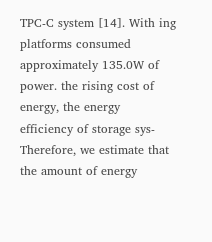TPC-C system [14]. With ing platforms consumed approximately 135.0W of power. the rising cost of energy, the energy efficiency of storage sys- Therefore, we estimate that the amount of energy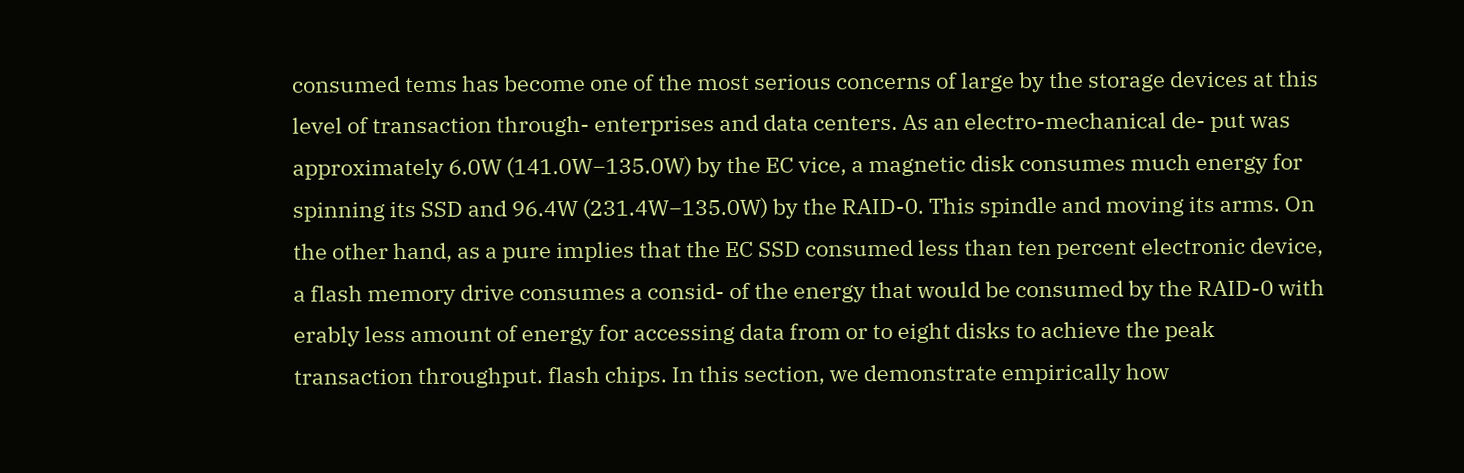consumed tems has become one of the most serious concerns of large by the storage devices at this level of transaction through- enterprises and data centers. As an electro-mechanical de- put was approximately 6.0W (141.0W−135.0W) by the EC vice, a magnetic disk consumes much energy for spinning its SSD and 96.4W (231.4W−135.0W) by the RAID-0. This spindle and moving its arms. On the other hand, as a pure implies that the EC SSD consumed less than ten percent electronic device, a flash memory drive consumes a consid- of the energy that would be consumed by the RAID-0 with erably less amount of energy for accessing data from or to eight disks to achieve the peak transaction throughput. flash chips. In this section, we demonstrate empirically how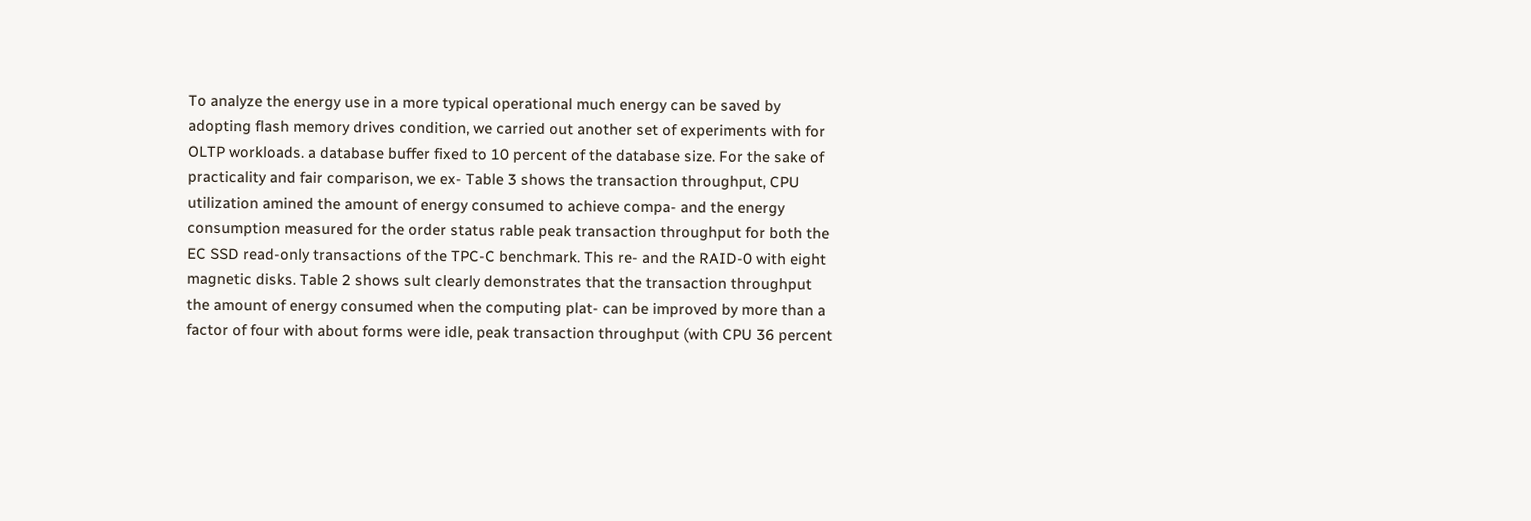To analyze the energy use in a more typical operational much energy can be saved by adopting flash memory drives condition, we carried out another set of experiments with for OLTP workloads. a database buffer fixed to 10 percent of the database size. For the sake of practicality and fair comparison, we ex- Table 3 shows the transaction throughput, CPU utilization amined the amount of energy consumed to achieve compa- and the energy consumption measured for the order status rable peak transaction throughput for both the EC SSD read-only transactions of the TPC-C benchmark. This re- and the RAID-0 with eight magnetic disks. Table 2 shows sult clearly demonstrates that the transaction throughput the amount of energy consumed when the computing plat- can be improved by more than a factor of four with about forms were idle, peak transaction throughput (with CPU 36 percent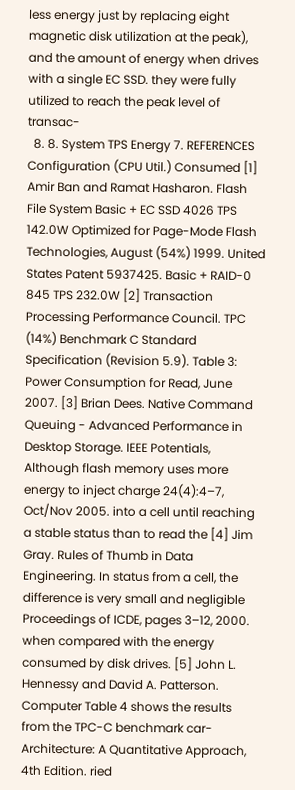less energy just by replacing eight magnetic disk utilization at the peak), and the amount of energy when drives with a single EC SSD. they were fully utilized to reach the peak level of transac-
  8. 8. System TPS Energy 7. REFERENCES Configuration (CPU Util.) Consumed [1] Amir Ban and Ramat Hasharon. Flash File System Basic + EC SSD 4026 TPS 142.0W Optimized for Page-Mode Flash Technologies, August (54%) 1999. United States Patent 5937425. Basic + RAID-0 845 TPS 232.0W [2] Transaction Processing Performance Council. TPC (14%) Benchmark C Standard Specification (Revision 5.9). Table 3: Power Consumption for Read, June 2007. [3] Brian Dees. Native Command Queuing - Advanced Performance in Desktop Storage. IEEE Potentials, Although flash memory uses more energy to inject charge 24(4):4–7, Oct/Nov 2005. into a cell until reaching a stable status than to read the [4] Jim Gray. Rules of Thumb in Data Engineering. In status from a cell, the difference is very small and negligible Proceedings of ICDE, pages 3–12, 2000. when compared with the energy consumed by disk drives. [5] John L. Hennessy and David A. Patterson. Computer Table 4 shows the results from the TPC-C benchmark car- Architecture: A Quantitative Approach, 4th Edition. ried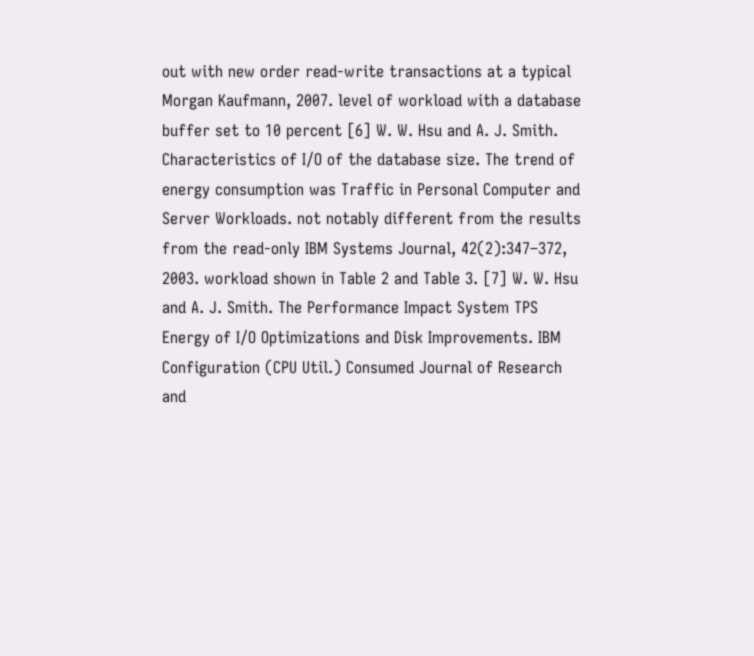out with new order read-write transactions at a typical Morgan Kaufmann, 2007. level of workload with a database buffer set to 10 percent [6] W. W. Hsu and A. J. Smith. Characteristics of I/O of the database size. The trend of energy consumption was Traffic in Personal Computer and Server Workloads. not notably different from the results from the read-only IBM Systems Journal, 42(2):347–372, 2003. workload shown in Table 2 and Table 3. [7] W. W. Hsu and A. J. Smith. The Performance Impact System TPS Energy of I/O Optimizations and Disk Improvements. IBM Configuration (CPU Util.) Consumed Journal of Research and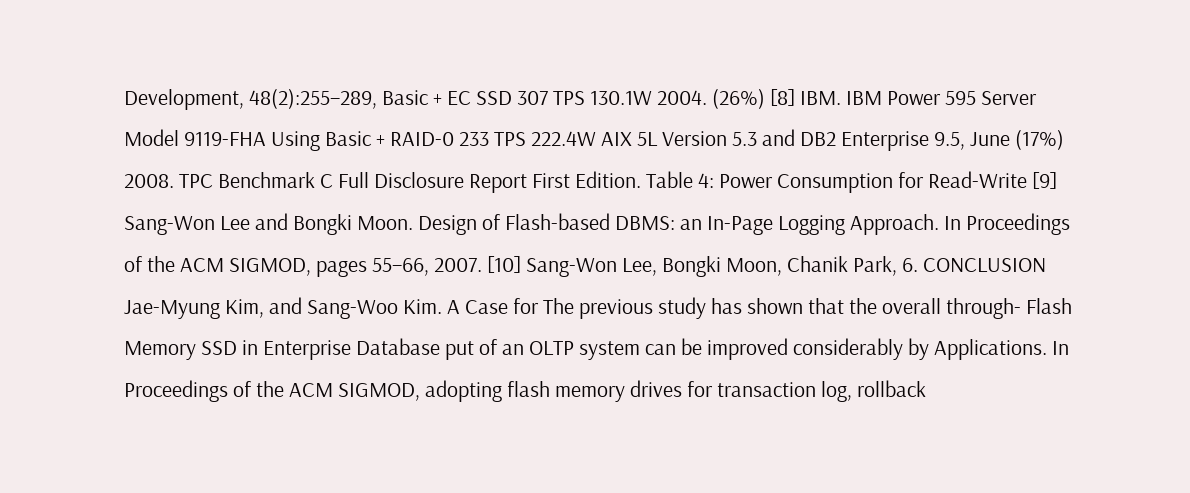Development, 48(2):255–289, Basic + EC SSD 307 TPS 130.1W 2004. (26%) [8] IBM. IBM Power 595 Server Model 9119-FHA Using Basic + RAID-0 233 TPS 222.4W AIX 5L Version 5.3 and DB2 Enterprise 9.5, June (17%) 2008. TPC Benchmark C Full Disclosure Report First Edition. Table 4: Power Consumption for Read-Write [9] Sang-Won Lee and Bongki Moon. Design of Flash-based DBMS: an In-Page Logging Approach. In Proceedings of the ACM SIGMOD, pages 55–66, 2007. [10] Sang-Won Lee, Bongki Moon, Chanik Park, 6. CONCLUSION Jae-Myung Kim, and Sang-Woo Kim. A Case for The previous study has shown that the overall through- Flash Memory SSD in Enterprise Database put of an OLTP system can be improved considerably by Applications. In Proceedings of the ACM SIGMOD, adopting flash memory drives for transaction log, rollback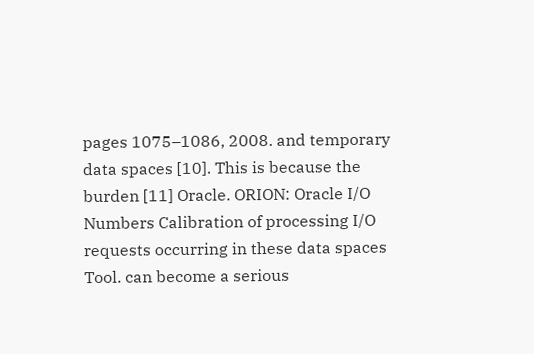pages 1075–1086, 2008. and temporary data spaces [10]. This is because the burden [11] Oracle. ORION: Oracle I/O Numbers Calibration of processing I/O requests occurring in these data spaces Tool. can become a serious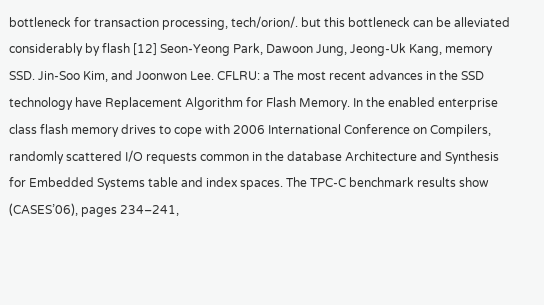bottleneck for transaction processing, tech/orion/. but this bottleneck can be alleviated considerably by flash [12] Seon-Yeong Park, Dawoon Jung, Jeong-Uk Kang, memory SSD. Jin-Soo Kim, and Joonwon Lee. CFLRU: a The most recent advances in the SSD technology have Replacement Algorithm for Flash Memory. In the enabled enterprise class flash memory drives to cope with 2006 International Conference on Compilers, randomly scattered I/O requests common in the database Architecture and Synthesis for Embedded Systems table and index spaces. The TPC-C benchmark results show (CASES’06), pages 234–241,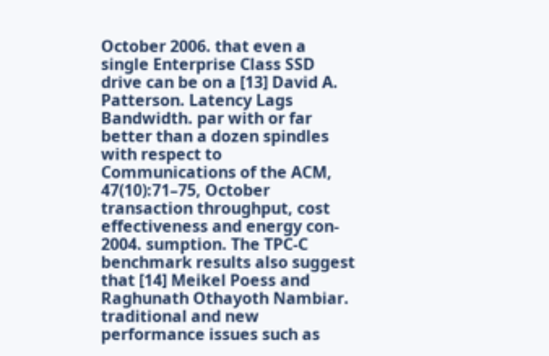October 2006. that even a single Enterprise Class SSD drive can be on a [13] David A. Patterson. Latency Lags Bandwidth. par with or far better than a dozen spindles with respect to Communications of the ACM, 47(10):71–75, October transaction throughput, cost effectiveness and energy con- 2004. sumption. The TPC-C benchmark results also suggest that [14] Meikel Poess and Raghunath Othayoth Nambiar. traditional and new performance issues such as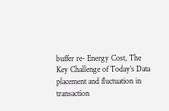buffer re- Energy Cost, The Key Challenge of Today’s Data placement and fluctuation in transaction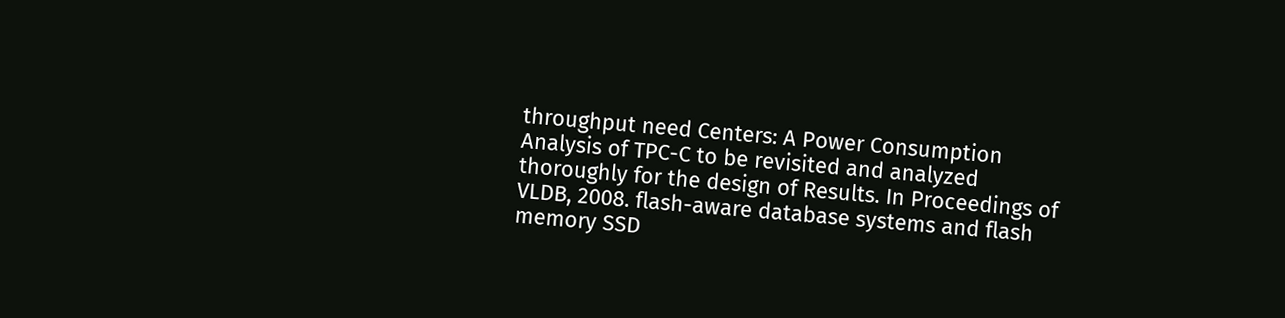throughput need Centers: A Power Consumption Analysis of TPC-C to be revisited and analyzed thoroughly for the design of Results. In Proceedings of VLDB, 2008. flash-aware database systems and flash memory SSD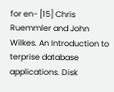for en- [15] Chris Ruemmler and John Wilkes. An Introduction to terprise database applications. Disk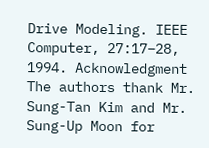Drive Modeling. IEEE Computer, 27:17–28, 1994. Acknowledgment The authors thank Mr. Sung-Tan Kim and Mr. Sung-Up Moon for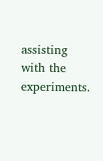assisting with the experiments.